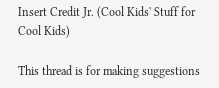Insert Credit Jr. (Cool Kids' Stuff for Cool Kids)

This thread is for making suggestions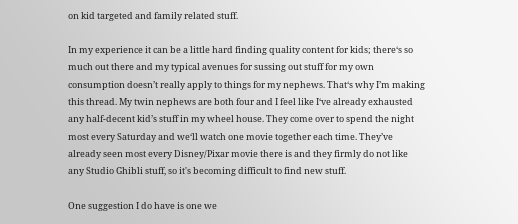on kid targeted and family related stuff.

In my experience it can be a little hard finding quality content for kids; there‘s so much out there and my typical avenues for sussing out stuff for my own consumption doesn’t really apply to things for my nephews. That‘s why I’m making this thread. My twin nephews are both four and I feel like I‘ve already exhausted any half-decent kid’s stuff in my wheel house. They come over to spend the night most every Saturday and we‘ll watch one movie together each time. They’ve already seen most every Disney/Pixar movie there is and they firmly do not like any Studio Ghibli stuff, so it's becoming difficult to find new stuff.

One suggestion I do have is one we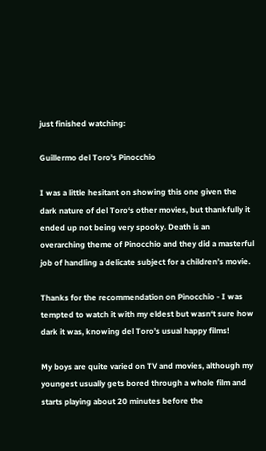just finished watching:

Guillermo del Toro's Pinocchio

I was a little hesitant on showing this one given the dark nature of del Toro‘s other movies, but thankfully it ended up not being very spooky. Death is an overarching theme of Pinocchio and they did a masterful job of handling a delicate subject for a children’s movie.

Thanks for the recommendation on Pinocchio - I was tempted to watch it with my eldest but wasn‘t sure how dark it was, knowing del Toro’s usual happy films!

My boys are quite varied on TV and movies, although my youngest usually gets bored through a whole film and starts playing about 20 minutes before the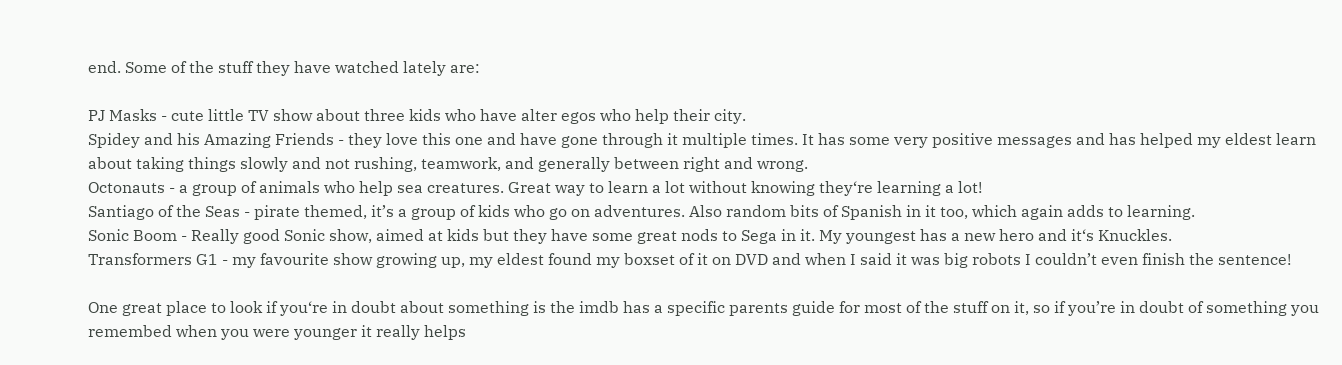end. Some of the stuff they have watched lately are:

PJ Masks - cute little TV show about three kids who have alter egos who help their city.
Spidey and his Amazing Friends - they love this one and have gone through it multiple times. It has some very positive messages and has helped my eldest learn about taking things slowly and not rushing, teamwork, and generally between right and wrong.
Octonauts - a group of animals who help sea creatures. Great way to learn a lot without knowing they‘re learning a lot!
Santiago of the Seas - pirate themed, it’s a group of kids who go on adventures. Also random bits of Spanish in it too, which again adds to learning.
Sonic Boom - Really good Sonic show, aimed at kids but they have some great nods to Sega in it. My youngest has a new hero and it‘s Knuckles.
Transformers G1 - my favourite show growing up, my eldest found my boxset of it on DVD and when I said it was big robots I couldn’t even finish the sentence!

One great place to look if you‘re in doubt about something is the imdb has a specific parents guide for most of the stuff on it, so if you’re in doubt of something you remembed when you were younger it really helps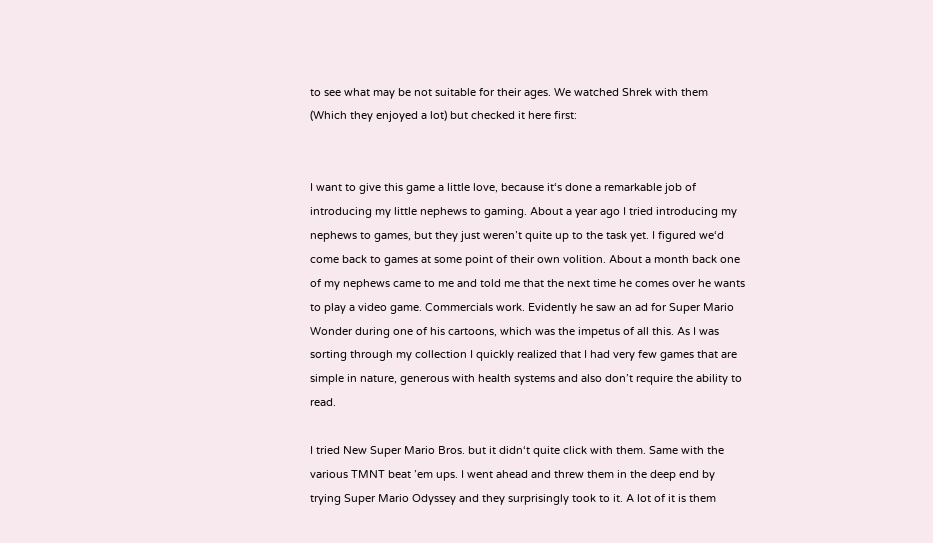to see what may be not suitable for their ages. We watched Shrek with them (Which they enjoyed a lot) but checked it here first:


I want to give this game a little love, because it‘s done a remarkable job of introducing my little nephews to gaming. About a year ago I tried introducing my nephews to games, but they just weren’t quite up to the task yet. I figured we‘d come back to games at some point of their own volition. About a month back one of my nephews came to me and told me that the next time he comes over he wants to play a video game. Commercials work. Evidently he saw an ad for Super Mario Wonder during one of his cartoons, which was the impetus of all this. As I was sorting through my collection I quickly realized that I had very few games that are simple in nature, generous with health systems and also don’t require the ability to read.

I tried New Super Mario Bros. but it didn‘t quite click with them. Same with the various TMNT beat ’em ups. I went ahead and threw them in the deep end by trying Super Mario Odyssey and they surprisingly took to it. A lot of it is them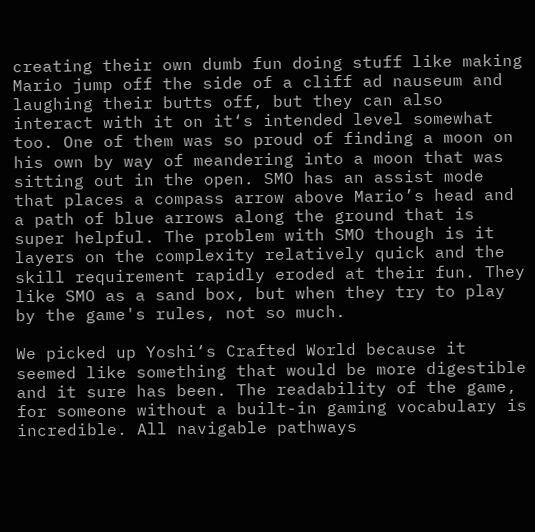creating their own dumb fun doing stuff like making Mario jump off the side of a cliff ad nauseum and laughing their butts off, but they can also interact with it on it‘s intended level somewhat too. One of them was so proud of finding a moon on his own by way of meandering into a moon that was sitting out in the open. SMO has an assist mode that places a compass arrow above Mario’s head and a path of blue arrows along the ground that is super helpful. The problem with SMO though is it layers on the complexity relatively quick and the skill requirement rapidly eroded at their fun. They like SMO as a sand box, but when they try to play by the game's rules, not so much.

We picked up Yoshi‘s Crafted World because it seemed like something that would be more digestible and it sure has been. The readability of the game, for someone without a built-in gaming vocabulary is incredible. All navigable pathways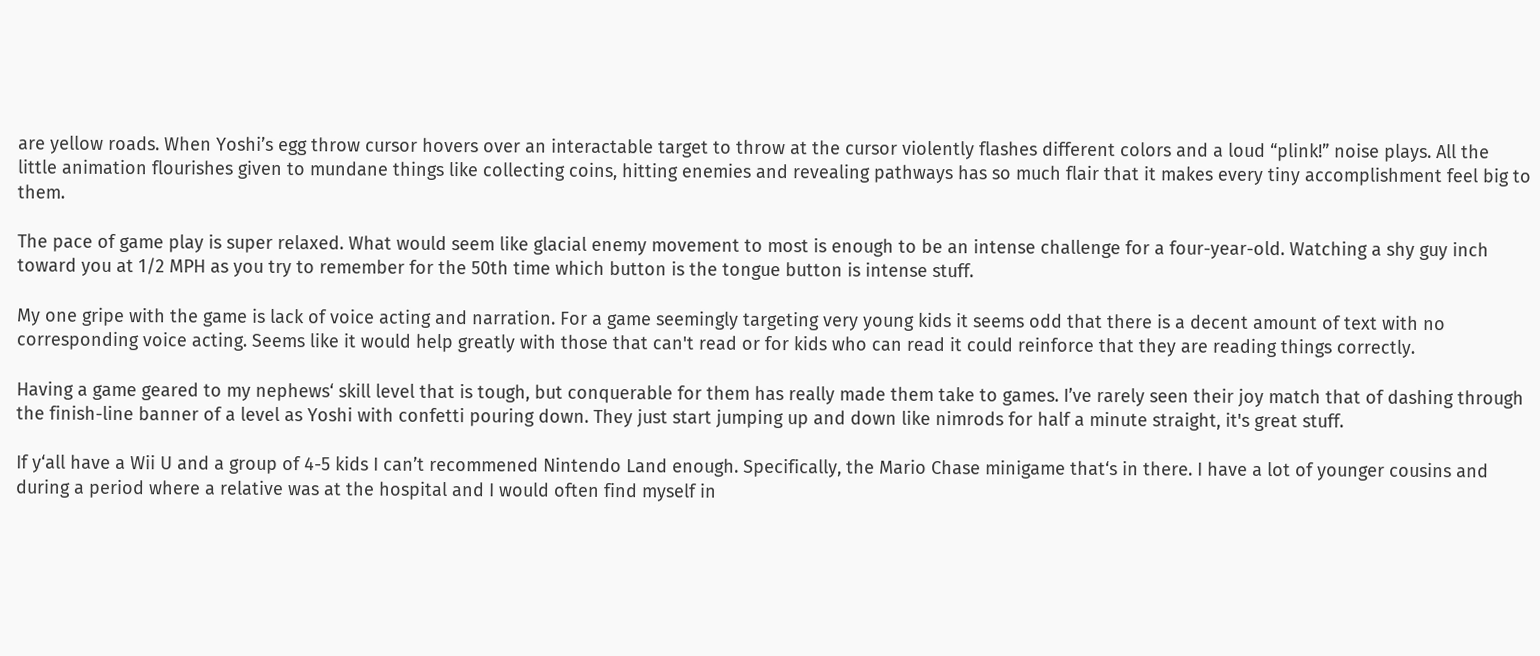are yellow roads. When Yoshi’s egg throw cursor hovers over an interactable target to throw at the cursor violently flashes different colors and a loud “plink!” noise plays. All the little animation flourishes given to mundane things like collecting coins, hitting enemies and revealing pathways has so much flair that it makes every tiny accomplishment feel big to them.

The pace of game play is super relaxed. What would seem like glacial enemy movement to most is enough to be an intense challenge for a four-year-old. Watching a shy guy inch toward you at 1/2 MPH as you try to remember for the 50th time which button is the tongue button is intense stuff.

My one gripe with the game is lack of voice acting and narration. For a game seemingly targeting very young kids it seems odd that there is a decent amount of text with no corresponding voice acting. Seems like it would help greatly with those that can't read or for kids who can read it could reinforce that they are reading things correctly.

Having a game geared to my nephews‘ skill level that is tough, but conquerable for them has really made them take to games. I’ve rarely seen their joy match that of dashing through the finish-line banner of a level as Yoshi with confetti pouring down. They just start jumping up and down like nimrods for half a minute straight, it's great stuff.

If y‘all have a Wii U and a group of 4-5 kids I can’t recommened Nintendo Land enough. Specifically, the Mario Chase minigame that‘s in there. I have a lot of younger cousins and during a period where a relative was at the hospital and I would often find myself in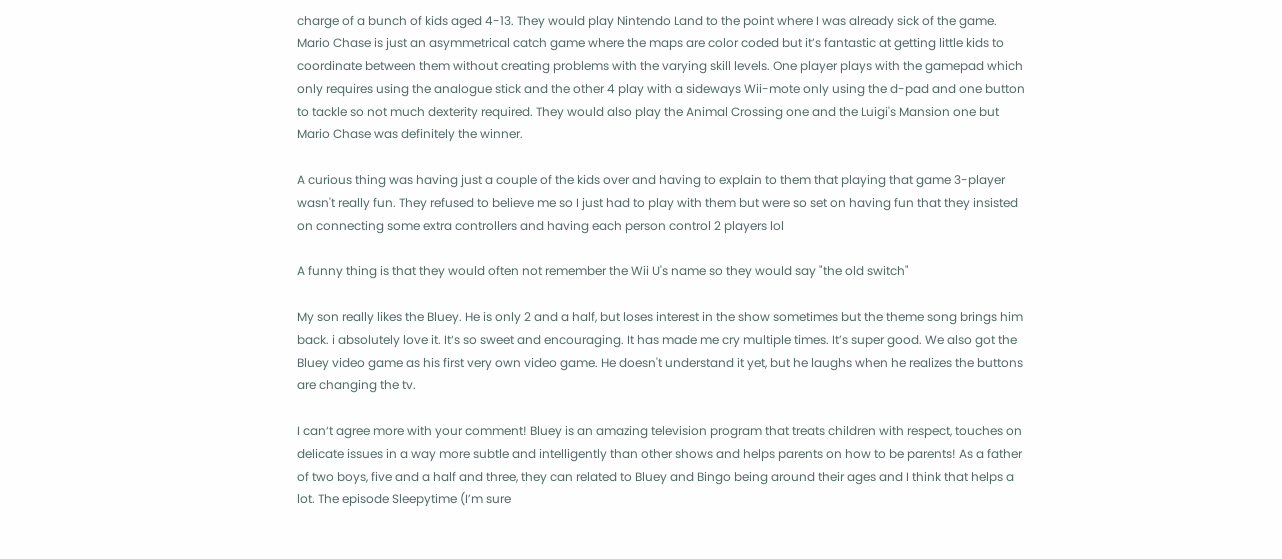charge of a bunch of kids aged 4-13. They would play Nintendo Land to the point where I was already sick of the game. Mario Chase is just an asymmetrical catch game where the maps are color coded but it’s fantastic at getting little kids to coordinate between them without creating problems with the varying skill levels. One player plays with the gamepad which only requires using the analogue stick and the other 4 play with a sideways Wii-mote only using the d-pad and one button to tackle so not much dexterity required. They would also play the Animal Crossing one and the Luigi's Mansion one but Mario Chase was definitely the winner.

A curious thing was having just a couple of the kids over and having to explain to them that playing that game 3-player wasn't really fun. They refused to believe me so I just had to play with them but were so set on having fun that they insisted on connecting some extra controllers and having each person control 2 players lol

A funny thing is that they would often not remember the Wii U's name so they would say "the old switch"

My son really likes the Bluey. He is only 2 and a half, but loses interest in the show sometimes but the theme song brings him back. i absolutely love it. It‘s so sweet and encouraging. It has made me cry multiple times. It’s super good. We also got the Bluey video game as his first very own video game. He doesn't understand it yet, but he laughs when he realizes the buttons are changing the tv.

I can‘t agree more with your comment! Bluey is an amazing television program that treats children with respect, touches on delicate issues in a way more subtle and intelligently than other shows and helps parents on how to be parents! As a father of two boys, five and a half and three, they can related to Bluey and Bingo being around their ages and I think that helps a lot. The episode Sleepytime (I’m sure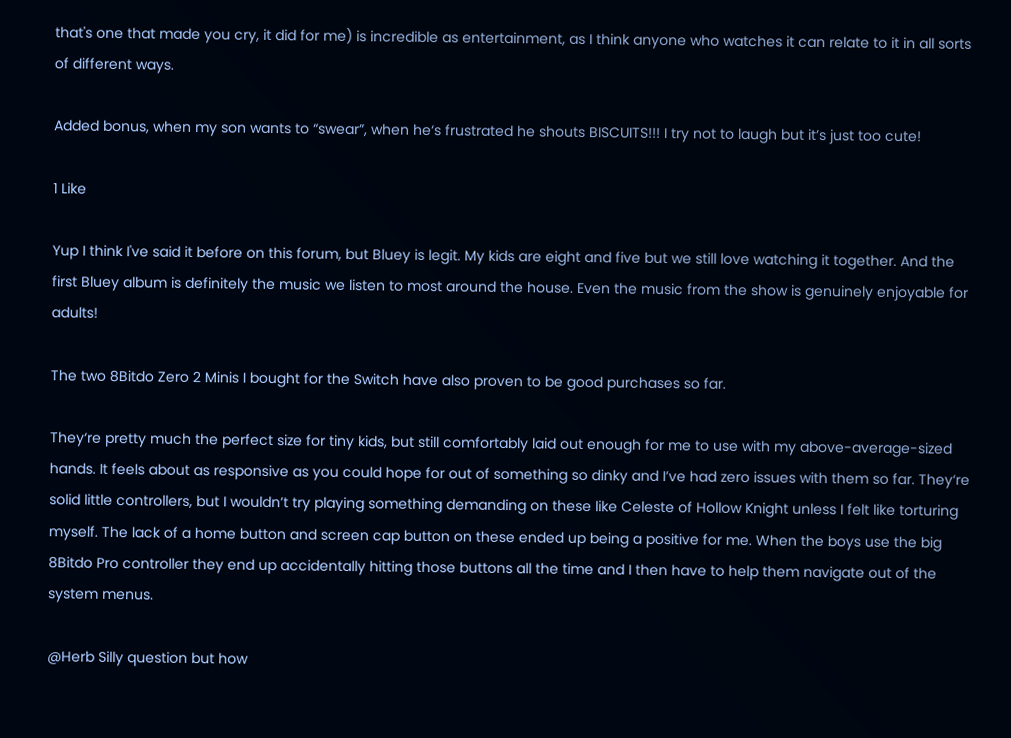that's one that made you cry, it did for me) is incredible as entertainment, as I think anyone who watches it can relate to it in all sorts of different ways.

Added bonus, when my son wants to “swear”, when he‘s frustrated he shouts BISCUITS!!! I try not to laugh but it’s just too cute!

1 Like

Yup I think I've said it before on this forum, but Bluey is legit. My kids are eight and five but we still love watching it together. And the first Bluey album is definitely the music we listen to most around the house. Even the music from the show is genuinely enjoyable for adults!

The two 8Bitdo Zero 2 Minis I bought for the Switch have also proven to be good purchases so far.

They‘re pretty much the perfect size for tiny kids, but still comfortably laid out enough for me to use with my above-average-sized hands. It feels about as responsive as you could hope for out of something so dinky and I’ve had zero issues with them so far. They‘re solid little controllers, but I wouldn’t try playing something demanding on these like Celeste of Hollow Knight unless I felt like torturing myself. The lack of a home button and screen cap button on these ended up being a positive for me. When the boys use the big 8Bitdo Pro controller they end up accidentally hitting those buttons all the time and I then have to help them navigate out of the system menus.

@Herb Silly question but how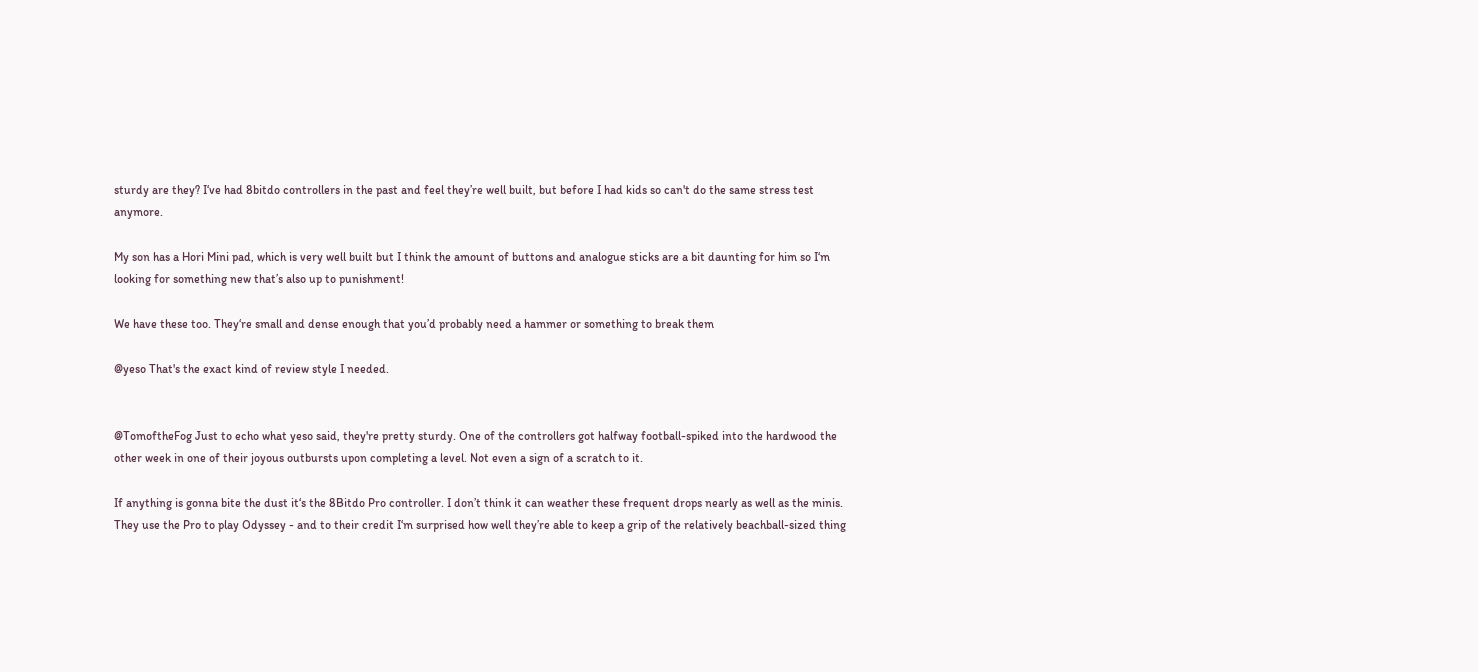sturdy are they? I‘ve had 8bitdo controllers in the past and feel they’re well built, but before I had kids so can't do the same stress test anymore.

My son has a Hori Mini pad, which is very well built but I think the amount of buttons and analogue sticks are a bit daunting for him so I‘m looking for something new that’s also up to punishment!

We have these too. They‘re small and dense enough that you’d probably need a hammer or something to break them

@yeso That's the exact kind of review style I needed.


@TomoftheFog Just to echo what yeso said, they're pretty sturdy. One of the controllers got halfway football-spiked into the hardwood the other week in one of their joyous outbursts upon completing a level. Not even a sign of a scratch to it.

If anything is gonna bite the dust it‘s the 8Bitdo Pro controller. I don’t think it can weather these frequent drops nearly as well as the minis. They use the Pro to play Odyssey - and to their credit I‘m surprised how well they’re able to keep a grip of the relatively beachball-sized thing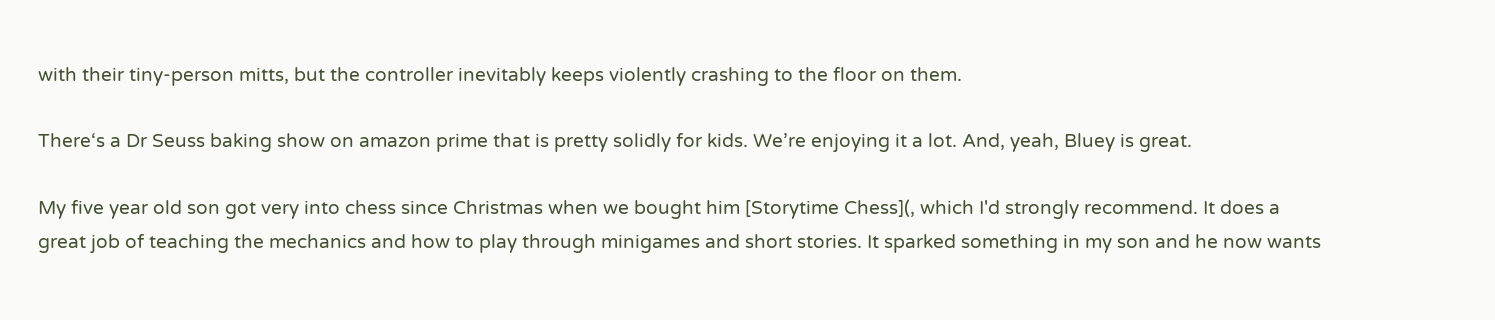with their tiny-person mitts, but the controller inevitably keeps violently crashing to the floor on them.

There‘s a Dr Seuss baking show on amazon prime that is pretty solidly for kids. We’re enjoying it a lot. And, yeah, Bluey is great.

My five year old son got very into chess since Christmas when we bought him [Storytime Chess](, which I'd strongly recommend. It does a great job of teaching the mechanics and how to play through minigames and short stories. It sparked something in my son and he now wants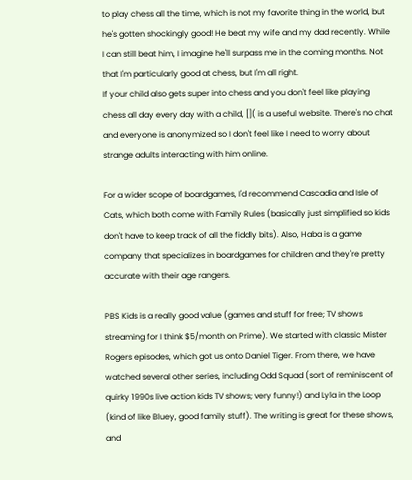to play chess all the time, which is not my favorite thing in the world, but he's gotten shockingly good! He beat my wife and my dad recently. While I can still beat him, I imagine he'll surpass me in the coming months. Not that I'm particularly good at chess, but I'm all right.
If your child also gets super into chess and you don't feel like playing chess all day every day with a child, []( is a useful website. There's no chat and everyone is anonymized so I don't feel like I need to worry about strange adults interacting with him online.

For a wider scope of boardgames, I'd recommend Cascadia and Isle of Cats, which both come with Family Rules (basically just simplified so kids don't have to keep track of all the fiddly bits). Also, Haba is a game company that specializes in boardgames for children and they're pretty accurate with their age rangers.

PBS Kids is a really good value (games and stuff for free; TV shows streaming for I think $5/month on Prime). We started with classic Mister Rogers episodes, which got us onto Daniel Tiger. From there, we have watched several other series, including Odd Squad (sort of reminiscent of quirky 1990s live action kids TV shows; very funny!) and Lyla in the Loop (kind of like Bluey, good family stuff). The writing is great for these shows, and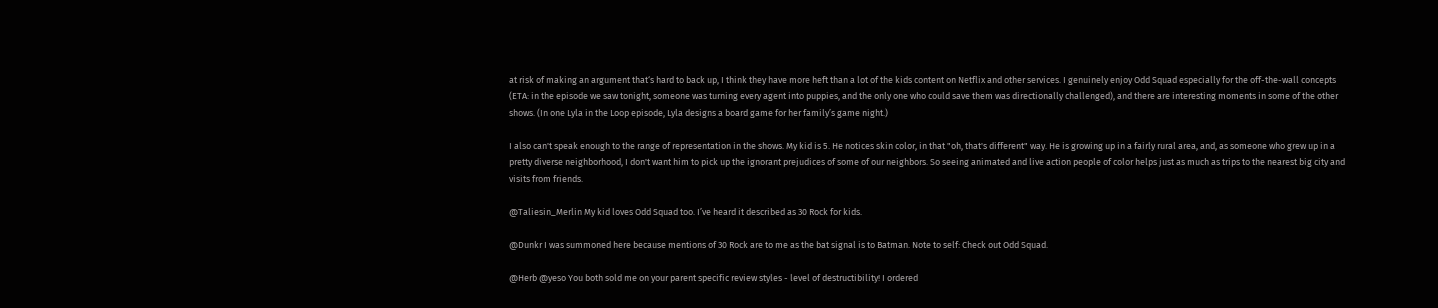at risk of making an argument that‘s hard to back up, I think they have more heft than a lot of the kids content on Netflix and other services. I genuinely enjoy Odd Squad especially for the off-the-wall concepts (ETA: in the episode we saw tonight, someone was turning every agent into puppies, and the only one who could save them was directionally challenged), and there are interesting moments in some of the other shows. (In one Lyla in the Loop episode, Lyla designs a board game for her family’s game night.)

I also can't speak enough to the range of representation in the shows. My kid is 5. He notices skin color, in that "oh, that's different" way. He is growing up in a fairly rural area, and, as someone who grew up in a pretty diverse neighborhood, I don't want him to pick up the ignorant prejudices of some of our neighbors. So seeing animated and live action people of color helps just as much as trips to the nearest big city and visits from friends.

@Taliesin_Merlin My kid loves Odd Squad too. I’ve heard it described as 30 Rock for kids.

@Dunkr I was summoned here because mentions of 30 Rock are to me as the bat signal is to Batman. Note to self: Check out Odd Squad.

@Herb @yeso You both sold me on your parent specific review styles - level of destructibility! I ordered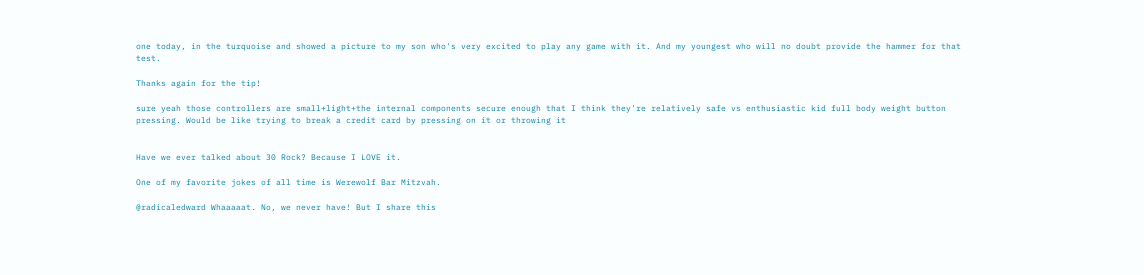one today, in the turquoise and showed a picture to my son who's very excited to play any game with it. And my youngest who will no doubt provide the hammer for that test.

Thanks again for the tip!

sure yeah those controllers are small+light+the internal components secure enough that I think they're relatively safe vs enthusiastic kid full body weight button pressing. Would be like trying to break a credit card by pressing on it or throwing it


Have we ever talked about 30 Rock? Because I LOVE it.

One of my favorite jokes of all time is Werewolf Bar Mitzvah.

@radicaledward Whaaaaat. No, we never have! But I share this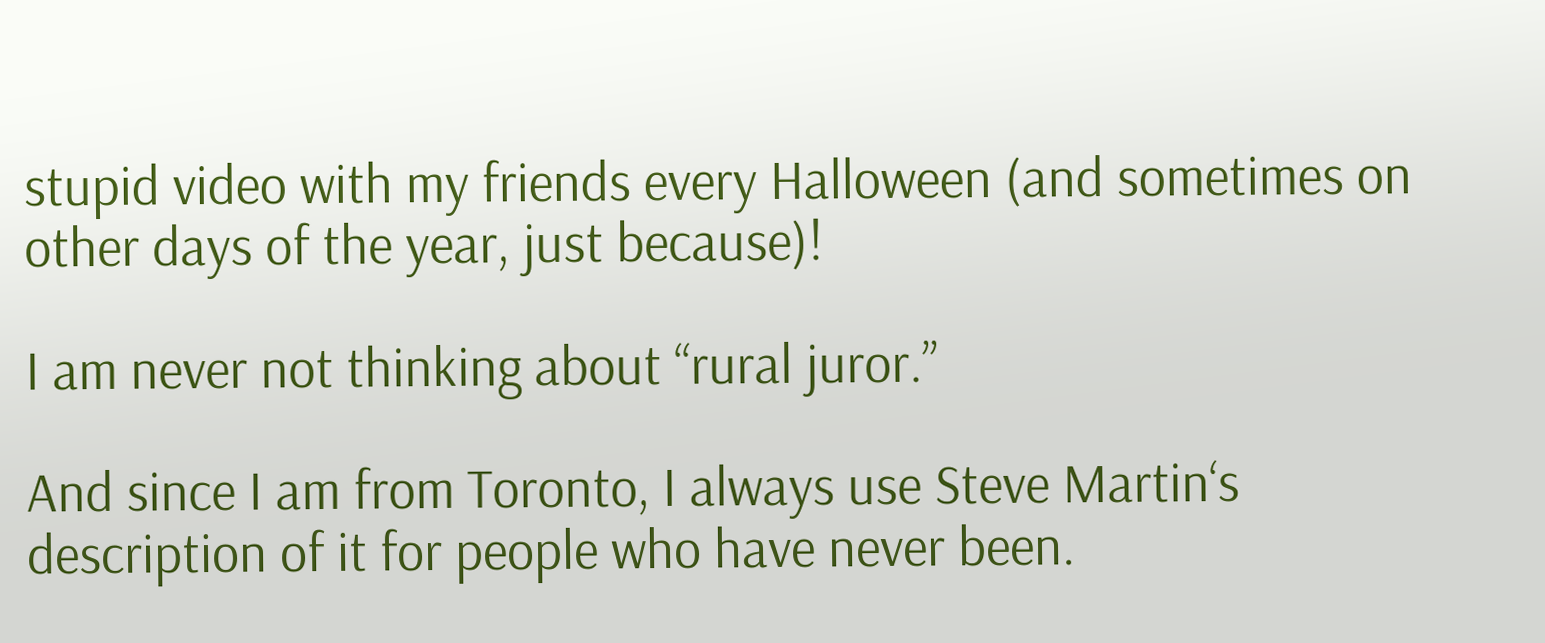stupid video with my friends every Halloween (and sometimes on other days of the year, just because)!

I am never not thinking about “rural juror.”

And since I am from Toronto, I always use Steve Martin‘s description of it for people who have never been.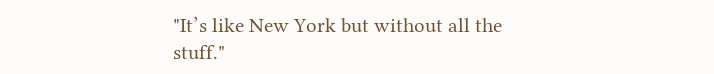"It’s like New York but without all the stuff."